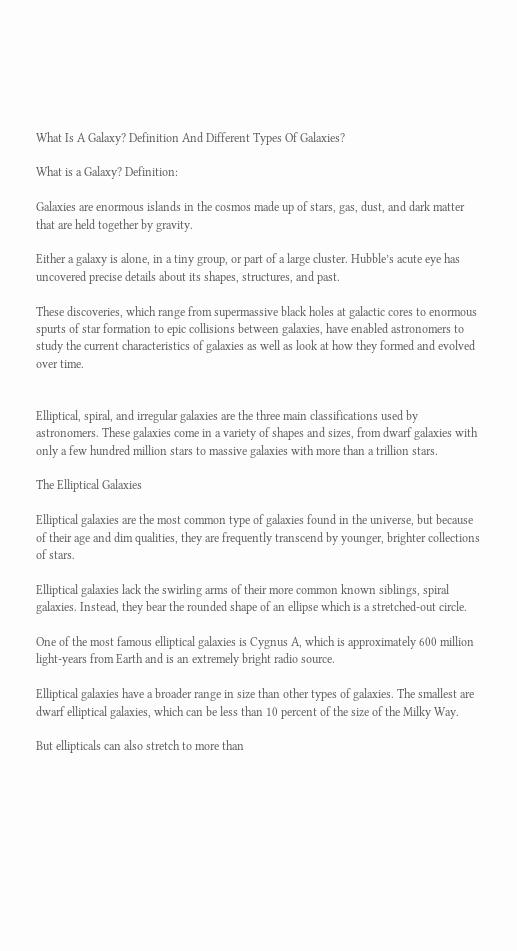What Is A Galaxy? Definition And Different Types Of Galaxies?

What is a Galaxy? Definition:

Galaxies are enormous islands in the cosmos made up of stars, gas, dust, and dark matter that are held together by gravity.

Either a galaxy is alone, in a tiny group, or part of a large cluster. Hubble’s acute eye has uncovered precise details about its shapes, structures, and past.

These discoveries, which range from supermassive black holes at galactic cores to enormous spurts of star formation to epic collisions between galaxies, have enabled astronomers to study the current characteristics of galaxies as well as look at how they formed and evolved over time.


Elliptical, spiral, and irregular galaxies are the three main classifications used by astronomers. These galaxies come in a variety of shapes and sizes, from dwarf galaxies with only a few hundred million stars to massive galaxies with more than a trillion stars.

The Elliptical Galaxies

Elliptical galaxies are the most common type of galaxies found in the universe, but because of their age and dim qualities, they are frequently transcend by younger, brighter collections of stars.

Elliptical galaxies lack the swirling arms of their more common known siblings, spiral galaxies. Instead, they bear the rounded shape of an ellipse which is a stretched-out circle.

One of the most famous elliptical galaxies is Cygnus A, which is approximately 600 million light-years from Earth and is an extremely bright radio source.

Elliptical galaxies have a broader range in size than other types of galaxies. The smallest are dwarf elliptical galaxies, which can be less than 10 percent of the size of the Milky Way.

But ellipticals can also stretch to more than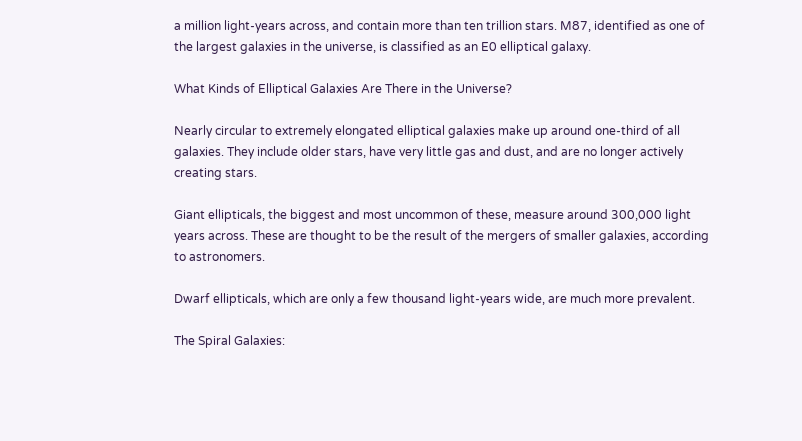a million light-years across, and contain more than ten trillion stars. M87, identified as one of the largest galaxies in the universe, is classified as an E0 elliptical galaxy.

What Kinds of Elliptical Galaxies Are There in the Universe?

Nearly circular to extremely elongated elliptical galaxies make up around one-third of all galaxies. They include older stars, have very little gas and dust, and are no longer actively creating stars.

Giant ellipticals, the biggest and most uncommon of these, measure around 300,000 light years across. These are thought to be the result of the mergers of smaller galaxies, according to astronomers.

Dwarf ellipticals, which are only a few thousand light-years wide, are much more prevalent.

The Spiral Galaxies: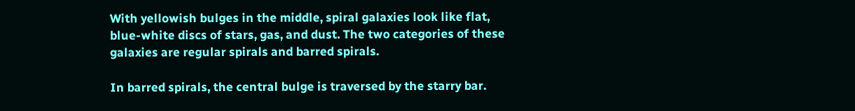With yellowish bulges in the middle, spiral galaxies look like flat, blue-white discs of stars, gas, and dust. The two categories of these galaxies are regular spirals and barred spirals.

In barred spirals, the central bulge is traversed by the starry bar.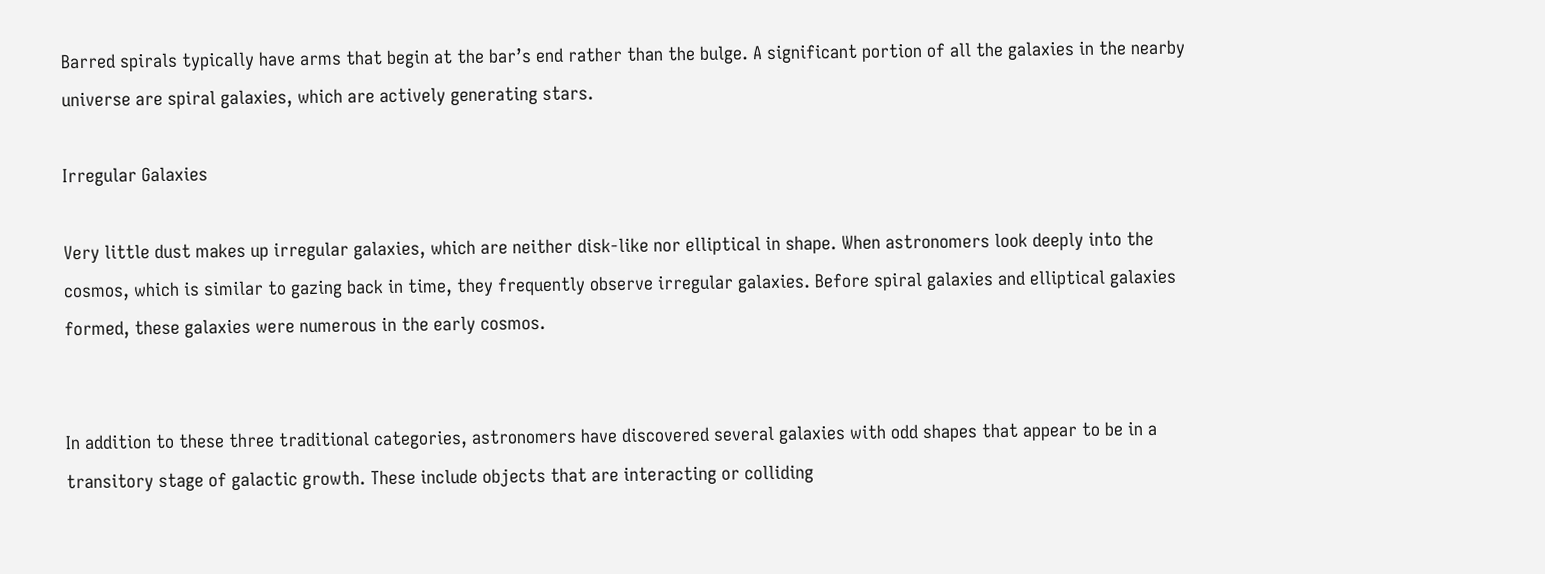Barred spirals typically have arms that begin at the bar’s end rather than the bulge. A significant portion of all the galaxies in the nearby universe are spiral galaxies, which are actively generating stars.

Irregular Galaxies

Very little dust makes up irregular galaxies, which are neither disk-like nor elliptical in shape. When astronomers look deeply into the cosmos, which is similar to gazing back in time, they frequently observe irregular galaxies. Before spiral galaxies and elliptical galaxies formed, these galaxies were numerous in the early cosmos.


In addition to these three traditional categories, astronomers have discovered several galaxies with odd shapes that appear to be in a transitory stage of galactic growth. These include objects that are interacting or colliding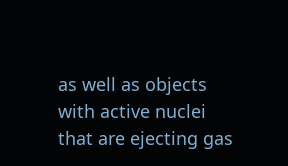as well as objects with active nuclei that are ejecting gas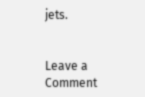jets.


Leave a Comment